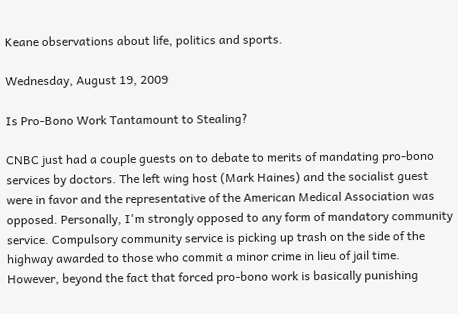Keane observations about life, politics and sports.

Wednesday, August 19, 2009

Is Pro-Bono Work Tantamount to Stealing?

CNBC just had a couple guests on to debate to merits of mandating pro-bono services by doctors. The left wing host (Mark Haines) and the socialist guest were in favor and the representative of the American Medical Association was opposed. Personally, I'm strongly opposed to any form of mandatory community service. Compulsory community service is picking up trash on the side of the highway awarded to those who commit a minor crime in lieu of jail time. However, beyond the fact that forced pro-bono work is basically punishing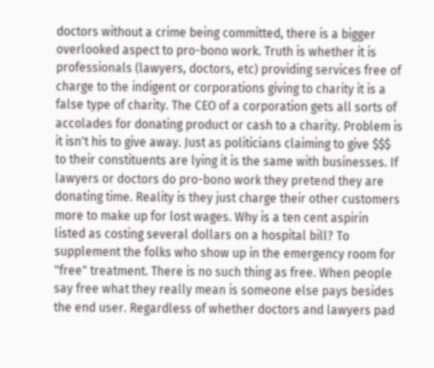doctors without a crime being committed, there is a bigger overlooked aspect to pro-bono work. Truth is whether it is professionals (lawyers, doctors, etc) providing services free of charge to the indigent or corporations giving to charity it is a false type of charity. The CEO of a corporation gets all sorts of accolades for donating product or cash to a charity. Problem is it isn't his to give away. Just as politicians claiming to give $$$ to their constituents are lying it is the same with businesses. If lawyers or doctors do pro-bono work they pretend they are donating time. Reality is they just charge their other customers more to make up for lost wages. Why is a ten cent aspirin listed as costing several dollars on a hospital bill? To supplement the folks who show up in the emergency room for "free" treatment. There is no such thing as free. When people say free what they really mean is someone else pays besides the end user. Regardless of whether doctors and lawyers pad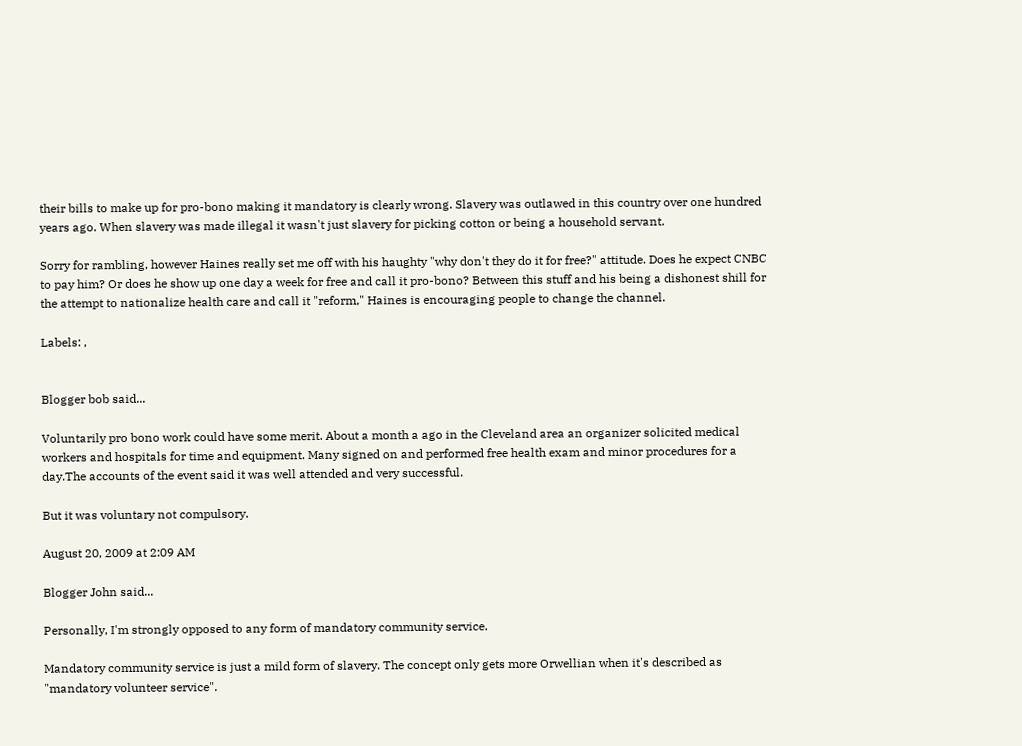their bills to make up for pro-bono making it mandatory is clearly wrong. Slavery was outlawed in this country over one hundred years ago. When slavery was made illegal it wasn't just slavery for picking cotton or being a household servant.

Sorry for rambling, however Haines really set me off with his haughty "why don't they do it for free?" attitude. Does he expect CNBC to pay him? Or does he show up one day a week for free and call it pro-bono? Between this stuff and his being a dishonest shill for the attempt to nationalize health care and call it "reform," Haines is encouraging people to change the channel.

Labels: ,


Blogger bob said...

Voluntarily pro bono work could have some merit. About a month a ago in the Cleveland area an organizer solicited medical workers and hospitals for time and equipment. Many signed on and performed free health exam and minor procedures for a day.The accounts of the event said it was well attended and very successful.

But it was voluntary not compulsory.

August 20, 2009 at 2:09 AM

Blogger John said...

Personally, I'm strongly opposed to any form of mandatory community service.

Mandatory community service is just a mild form of slavery. The concept only gets more Orwellian when it's described as "mandatory volunteer service".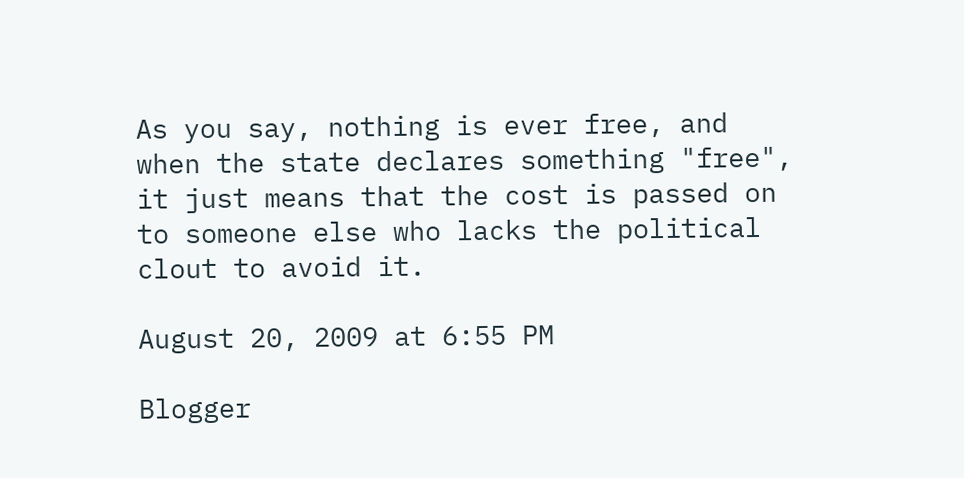As you say, nothing is ever free, and when the state declares something "free", it just means that the cost is passed on to someone else who lacks the political clout to avoid it.

August 20, 2009 at 6:55 PM

Blogger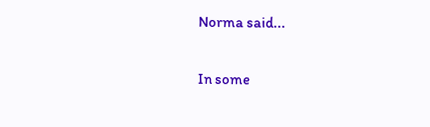Norma said...

In some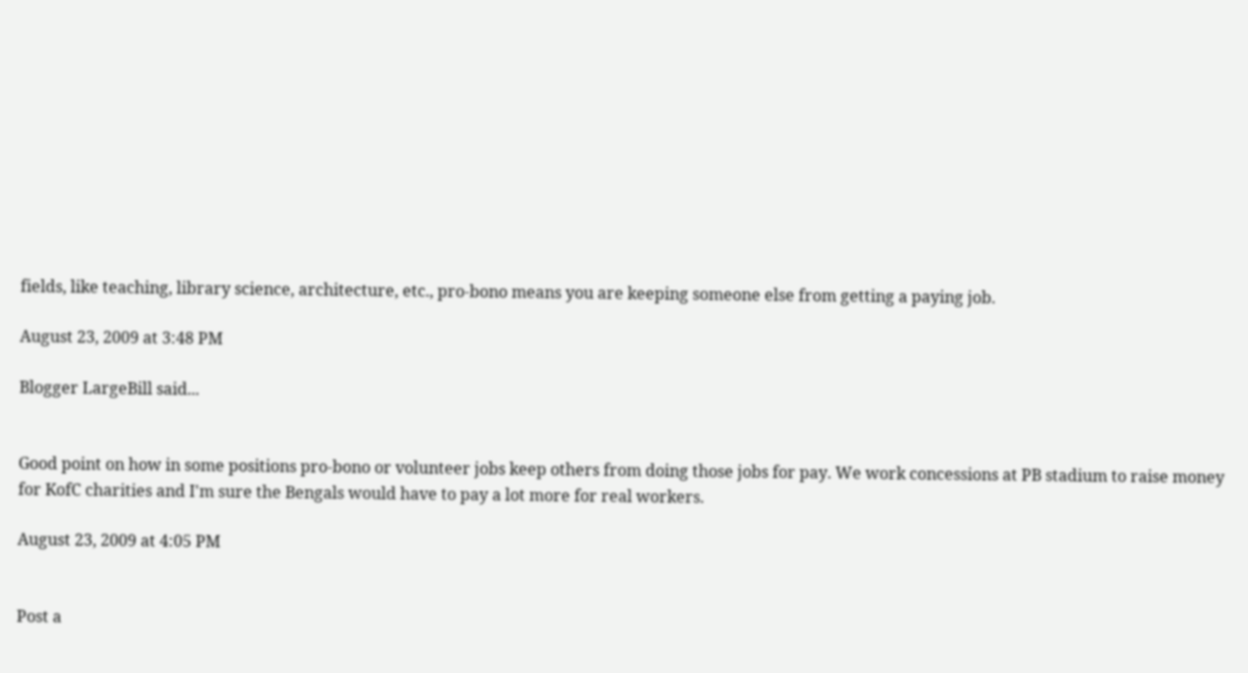fields, like teaching, library science, architecture, etc., pro-bono means you are keeping someone else from getting a paying job.

August 23, 2009 at 3:48 PM

Blogger LargeBill said...


Good point on how in some positions pro-bono or volunteer jobs keep others from doing those jobs for pay. We work concessions at PB stadium to raise money for KofC charities and I'm sure the Bengals would have to pay a lot more for real workers.

August 23, 2009 at 4:05 PM


Post a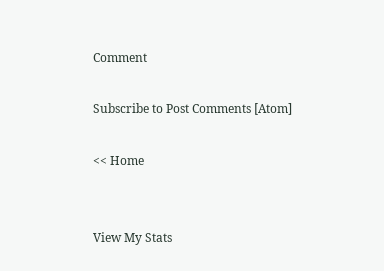Comment

Subscribe to Post Comments [Atom]

<< Home


View My Stats